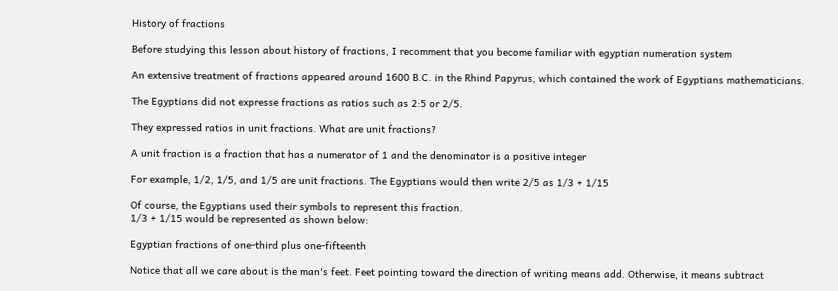History of fractions

Before studying this lesson about history of fractions, I recomment that you become familiar with egyptian numeration system

An extensive treatment of fractions appeared around 1600 B.C. in the Rhind Papyrus, which contained the work of Egyptians mathematicians.

The Egyptians did not expresse fractions as ratios such as 2:5 or 2/5.

They expressed ratios in unit fractions. What are unit fractions?

A unit fraction is a fraction that has a numerator of 1 and the denominator is a positive integer

For example, 1/2, 1/5, and 1/5 are unit fractions. The Egyptians would then write 2/5 as 1/3 + 1/15

Of course, the Egyptians used their symbols to represent this fraction.
1/3 + 1/15 would be represented as shown below:

Egyptian fractions of one-third plus one-fifteenth

Notice that all we care about is the man's feet. Feet pointing toward the direction of writing means add. Otherwise, it means subtract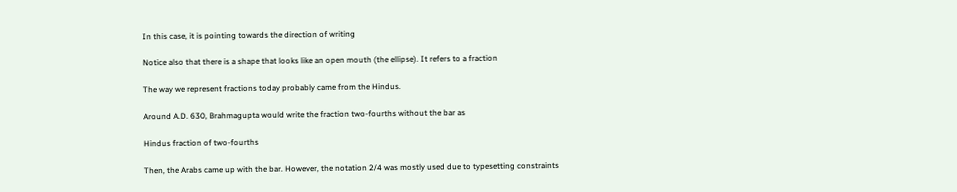In this case, it is pointing towards the direction of writing

Notice also that there is a shape that looks like an open mouth (the ellipse). It refers to a fraction

The way we represent fractions today probably came from the Hindus.

Around A.D. 630, Brahmagupta would write the fraction two-fourths without the bar as

Hindus fraction of two-fourths

Then, the Arabs came up with the bar. However, the notation 2/4 was mostly used due to typesetting constraints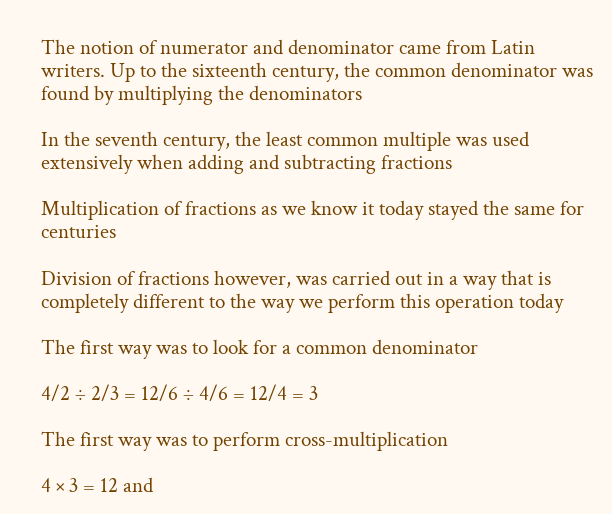The notion of numerator and denominator came from Latin writers. Up to the sixteenth century, the common denominator was found by multiplying the denominators

In the seventh century, the least common multiple was used extensively when adding and subtracting fractions

Multiplication of fractions as we know it today stayed the same for centuries

Division of fractions however, was carried out in a way that is completely different to the way we perform this operation today

The first way was to look for a common denominator

4/2 ÷ 2/3 = 12/6 ÷ 4/6 = 12/4 = 3

The first way was to perform cross-multiplication

4 × 3 = 12 and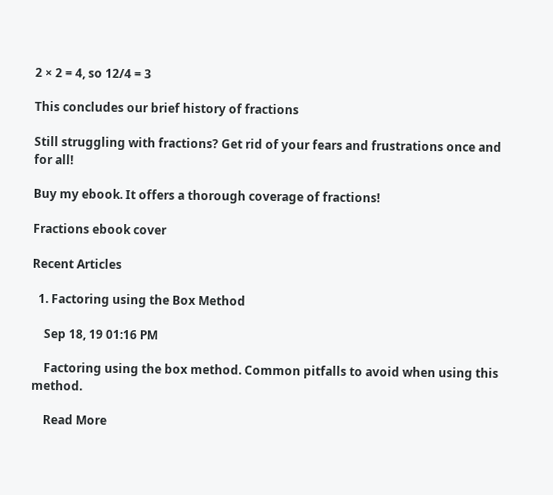2 × 2 = 4, so 12/4 = 3

This concludes our brief history of fractions

Still struggling with fractions? Get rid of your fears and frustrations once and for all!

Buy my ebook. It offers a thorough coverage of fractions!

Fractions ebook cover

Recent Articles

  1. Factoring using the Box Method

    Sep 18, 19 01:16 PM

    Factoring using the box method. Common pitfalls to avoid when using this method.

    Read More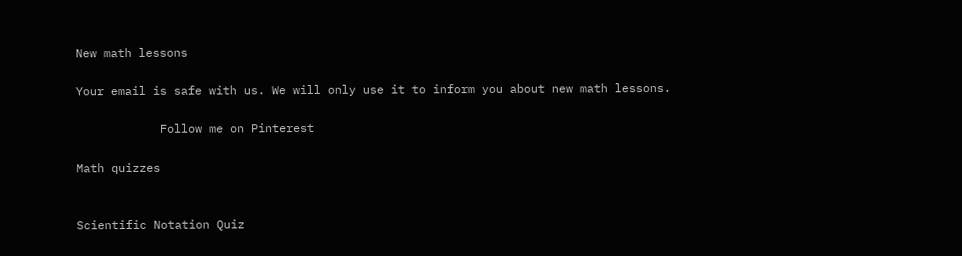New math lessons

Your email is safe with us. We will only use it to inform you about new math lessons.

            Follow me on Pinterest

Math quizzes


Scientific Notation Quiz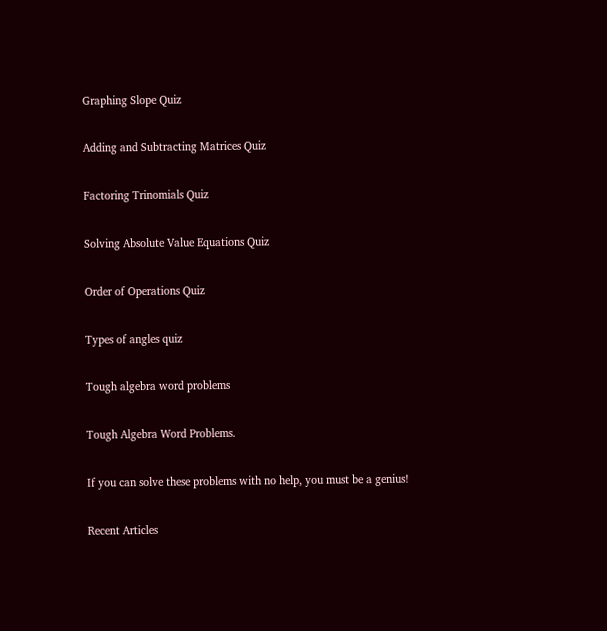Graphing Slope Quiz

Adding and Subtracting Matrices Quiz

Factoring Trinomials Quiz

Solving Absolute Value Equations Quiz

Order of Operations Quiz

Types of angles quiz

Tough algebra word problems

Tough Algebra Word Problems.

If you can solve these problems with no help, you must be a genius!

Recent Articles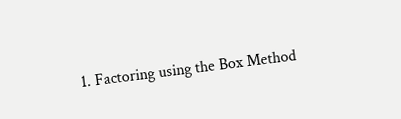1. Factoring using the Box Method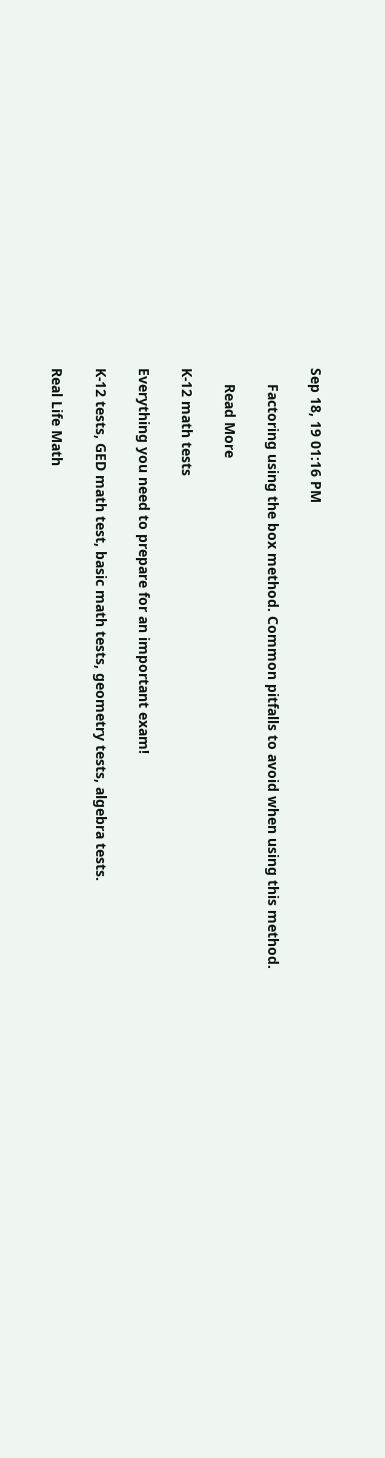Sep 18, 19 01:16 PM

    Factoring using the box method. Common pitfalls to avoid when using this method.

    Read More

K-12 math tests

Everything you need to prepare for an important exam!

K-12 tests, GED math test, basic math tests, geometry tests, algebra tests.

Real Life Math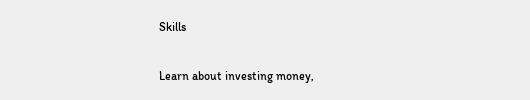Skills

Learn about investing money,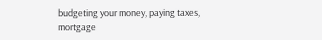budgeting your money, paying taxes, mortgage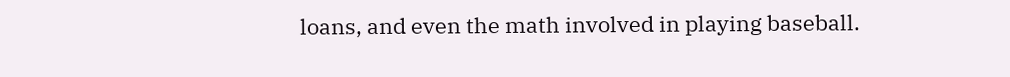loans, and even the math involved in playing baseball.